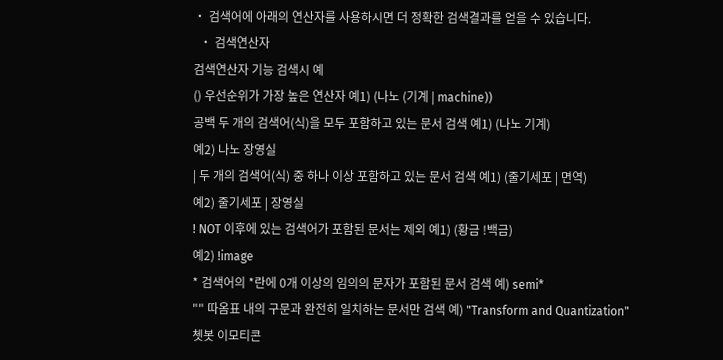• 검색어에 아래의 연산자를 사용하시면 더 정확한 검색결과를 얻을 수 있습니다.
  • 검색연산자
검색연산자 기능 검색시 예
() 우선순위가 가장 높은 연산자 예1) (나노 (기계 | machine))
공백 두 개의 검색어(식)을 모두 포함하고 있는 문서 검색 예1) (나노 기계)
예2) 나노 장영실
| 두 개의 검색어(식) 중 하나 이상 포함하고 있는 문서 검색 예1) (줄기세포 | 면역)
예2) 줄기세포 | 장영실
! NOT 이후에 있는 검색어가 포함된 문서는 제외 예1) (황금 !백금)
예2) !image
* 검색어의 *란에 0개 이상의 임의의 문자가 포함된 문서 검색 예) semi*
"" 따옴표 내의 구문과 완전히 일치하는 문서만 검색 예) "Transform and Quantization"
쳇봇 이모티콘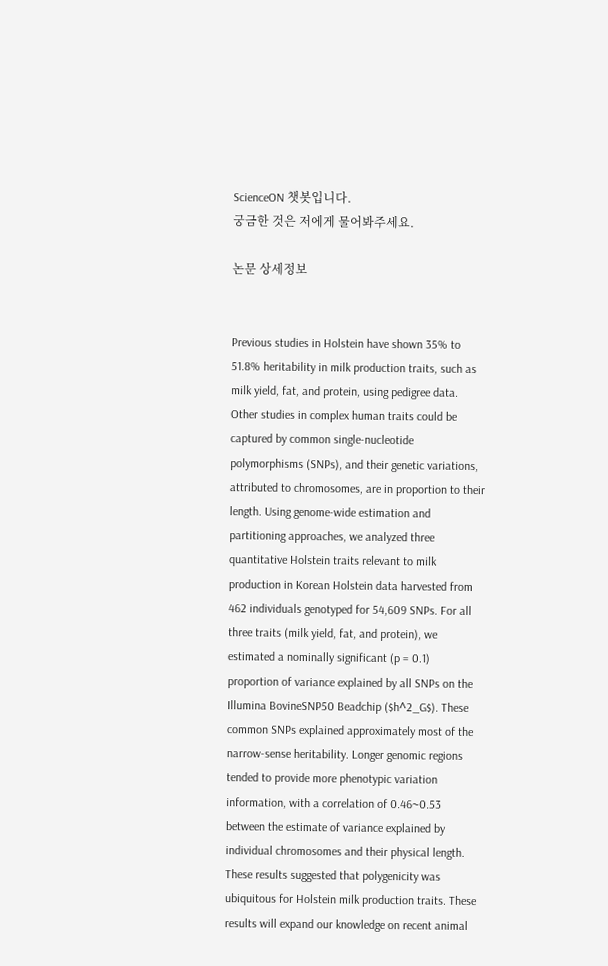ScienceON 챗봇입니다.
궁금한 것은 저에게 물어봐주세요.

논문 상세정보


Previous studies in Holstein have shown 35% to 51.8% heritability in milk production traits, such as milk yield, fat, and protein, using pedigree data. Other studies in complex human traits could be captured by common single-nucleotide polymorphisms (SNPs), and their genetic variations, attributed to chromosomes, are in proportion to their length. Using genome-wide estimation and partitioning approaches, we analyzed three quantitative Holstein traits relevant to milk production in Korean Holstein data harvested from 462 individuals genotyped for 54,609 SNPs. For all three traits (milk yield, fat, and protein), we estimated a nominally significant (p = 0.1) proportion of variance explained by all SNPs on the Illumina BovineSNP50 Beadchip ($h^2_G$). These common SNPs explained approximately most of the narrow-sense heritability. Longer genomic regions tended to provide more phenotypic variation information, with a correlation of 0.46~0.53 between the estimate of variance explained by individual chromosomes and their physical length. These results suggested that polygenicity was ubiquitous for Holstein milk production traits. These results will expand our knowledge on recent animal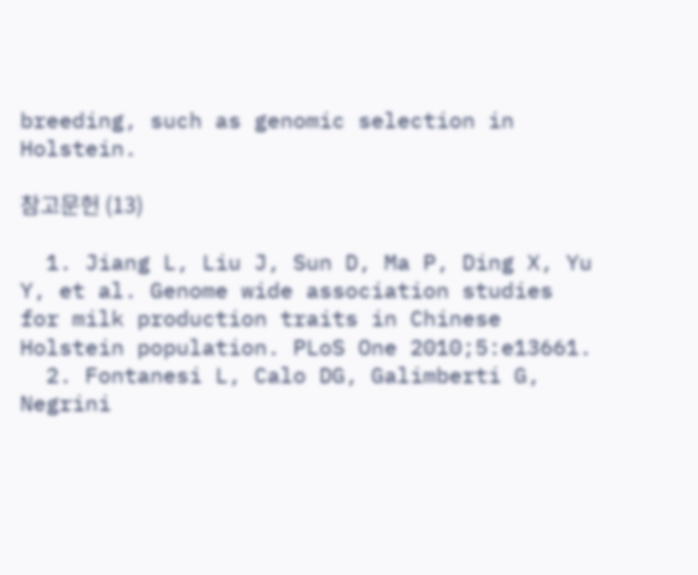breeding, such as genomic selection in Holstein.

참고문헌 (13)

  1. Jiang L, Liu J, Sun D, Ma P, Ding X, Yu Y, et al. Genome wide association studies for milk production traits in Chinese Holstein population. PLoS One 2010;5:e13661.
  2. Fontanesi L, Calo DG, Galimberti G, Negrini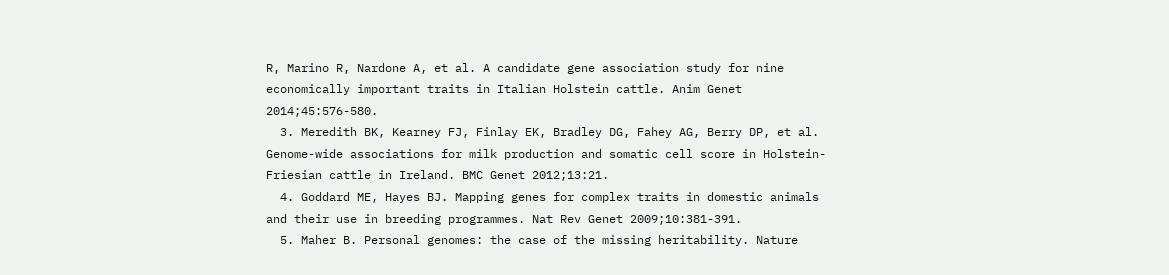R, Marino R, Nardone A, et al. A candidate gene association study for nine economically important traits in Italian Holstein cattle. Anim Genet 2014;45:576-580.
  3. Meredith BK, Kearney FJ, Finlay EK, Bradley DG, Fahey AG, Berry DP, et al. Genome-wide associations for milk production and somatic cell score in Holstein-Friesian cattle in Ireland. BMC Genet 2012;13:21.
  4. Goddard ME, Hayes BJ. Mapping genes for complex traits in domestic animals and their use in breeding programmes. Nat Rev Genet 2009;10:381-391.
  5. Maher B. Personal genomes: the case of the missing heritability. Nature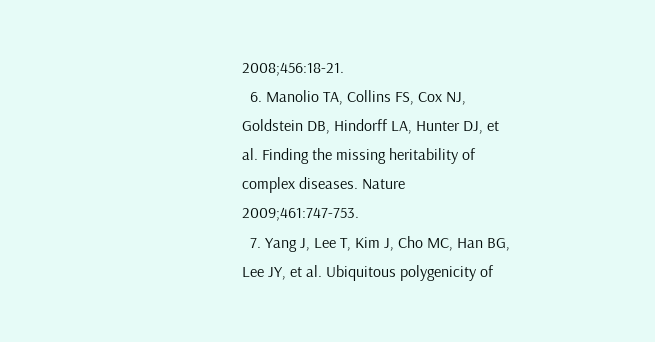2008;456:18-21.
  6. Manolio TA, Collins FS, Cox NJ, Goldstein DB, Hindorff LA, Hunter DJ, et al. Finding the missing heritability of complex diseases. Nature 2009;461:747-753.
  7. Yang J, Lee T, Kim J, Cho MC, Han BG, Lee JY, et al. Ubiquitous polygenicity of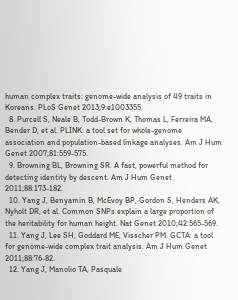human complex traits: genome-wide analysis of 49 traits in Koreans. PLoS Genet 2013;9:e1003355.
  8. Purcell S, Neale B, Todd-Brown K, Thomas L, Ferreira MA, Bender D, et al. PLINK: a tool set for whole-genome association and population-based linkage analyses. Am J Hum Genet 2007;81:559-575.
  9. Browning BL, Browning SR. A fast, powerful method for detecting identity by descent. Am J Hum Genet 2011;88:173-182.
  10. Yang J, Benyamin B, McEvoy BP, Gordon S, Henders AK, Nyholt DR, et al. Common SNPs explain a large proportion of the heritability for human height. Nat Genet 2010;42:565-569.
  11. Yang J, Lee SH, Goddard ME, Visscher PM. GCTA: a tool for genome-wide complex trait analysis. Am J Hum Genet 2011;88:76-82.
  12. Yang J, Manolio TA, Pasquale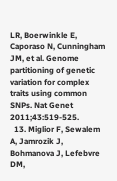LR, Boerwinkle E, Caporaso N, Cunningham JM, et al. Genome partitioning of genetic variation for complex traits using common SNPs. Nat Genet 2011;43:519-525.
  13. Miglior F, Sewalem A, Jamrozik J, Bohmanova J, Lefebvre DM,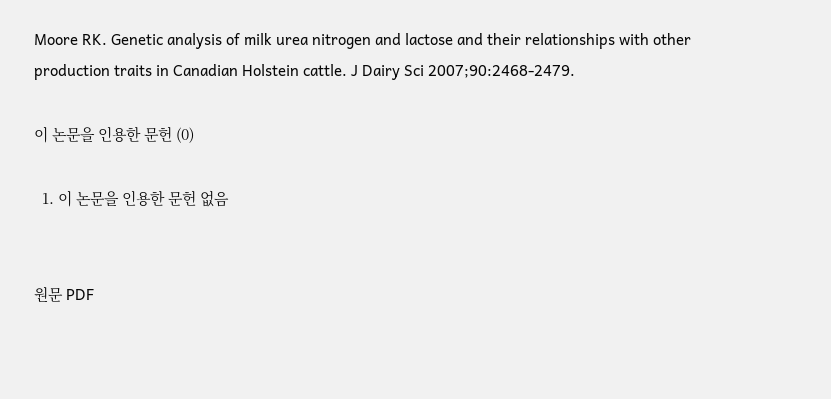Moore RK. Genetic analysis of milk urea nitrogen and lactose and their relationships with other production traits in Canadian Holstein cattle. J Dairy Sci 2007;90:2468-2479.

이 논문을 인용한 문헌 (0)

  1. 이 논문을 인용한 문헌 없음


원문 PDF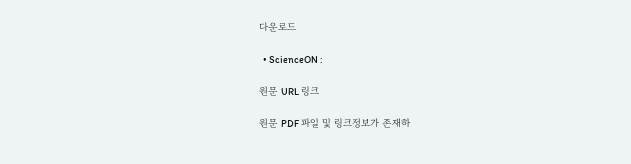다운로드

  • ScienceON :

원문 URL 링크

원문 PDF 파일 및 링크정보가 존재하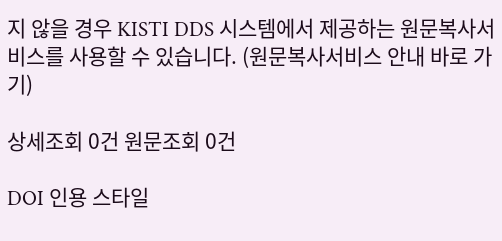지 않을 경우 KISTI DDS 시스템에서 제공하는 원문복사서비스를 사용할 수 있습니다. (원문복사서비스 안내 바로 가기)

상세조회 0건 원문조회 0건

DOI 인용 스타일